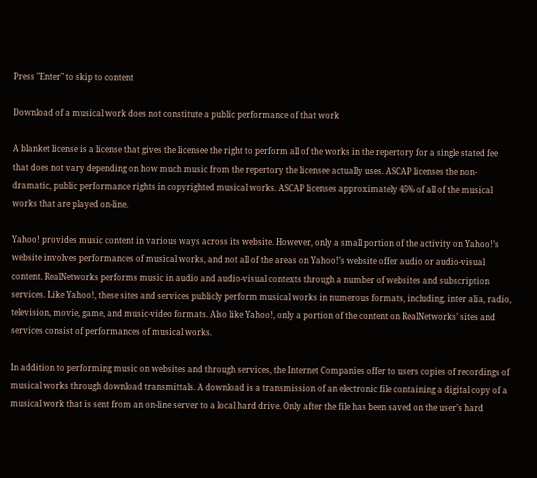Press "Enter" to skip to content

Download of a musical work does not constitute a public performance of that work

A blanket license is a license that gives the licensee the right to perform all of the works in the repertory for a single stated fee that does not vary depending on how much music from the repertory the licensee actually uses. ASCAP licenses the non-dramatic, public performance rights in copyrighted musical works. ASCAP licenses approximately 45% of all of the musical works that are played on-line.

Yahoo! provides music content in various ways across its website. However, only a small portion of the activity on Yahoo!’s website involves performances of musical works, and not all of the areas on Yahoo!’s website offer audio or audio-visual content. RealNetworks performs music in audio and audio-visual contexts through a number of websites and subscription services. Like Yahoo!, these sites and services publicly perform musical works in numerous formats, including, inter alia, radio, television, movie, game, and music-video formats. Also like Yahoo!, only a portion of the content on RealNetworks’ sites and services consist of performances of musical works.

In addition to performing music on websites and through services, the Internet Companies offer to users copies of recordings of musical works through download transmittals. A download is a transmission of an electronic file containing a digital copy of a musical work that is sent from an on-line server to a local hard drive. Only after the file has been saved on the user’s hard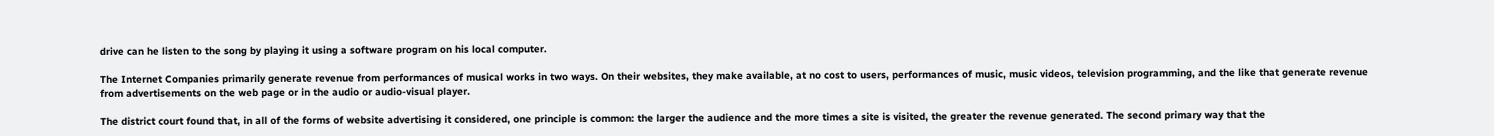drive can he listen to the song by playing it using a software program on his local computer.

The Internet Companies primarily generate revenue from performances of musical works in two ways. On their websites, they make available, at no cost to users, performances of music, music videos, television programming, and the like that generate revenue from advertisements on the web page or in the audio or audio-visual player.

The district court found that, in all of the forms of website advertising it considered, one principle is common: the larger the audience and the more times a site is visited, the greater the revenue generated. The second primary way that the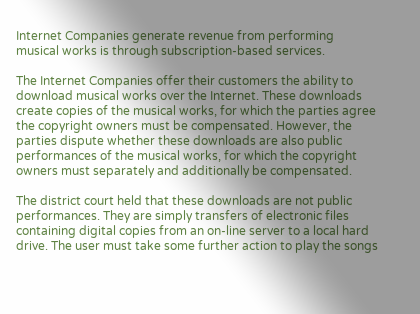Internet Companies generate revenue from performing musical works is through subscription-based services.

The Internet Companies offer their customers the ability to download musical works over the Internet. These downloads create copies of the musical works, for which the parties agree the copyright owners must be compensated. However, the parties dispute whether these downloads are also public performances of the musical works, for which the copyright owners must separately and additionally be compensated.

The district court held that these downloads are not public performances. They are simply transfers of electronic files containing digital copies from an on-line server to a local hard drive. The user must take some further action to play the songs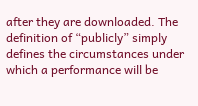after they are downloaded. The definition of “publicly” simply defines the circumstances under which a performance will be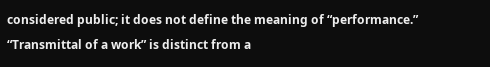considered public; it does not define the meaning of “performance.” “Transmittal of a work” is distinct from a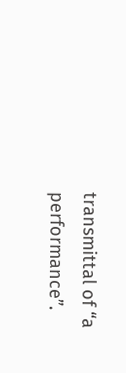transmittal of “a performance”.